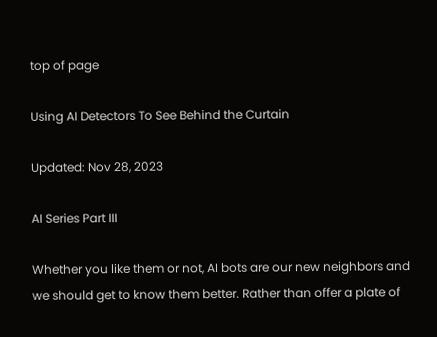top of page

Using AI Detectors To See Behind the Curtain

Updated: Nov 28, 2023

AI Series Part III

Whether you like them or not, AI bots are our new neighbors and we should get to know them better. Rather than offer a plate of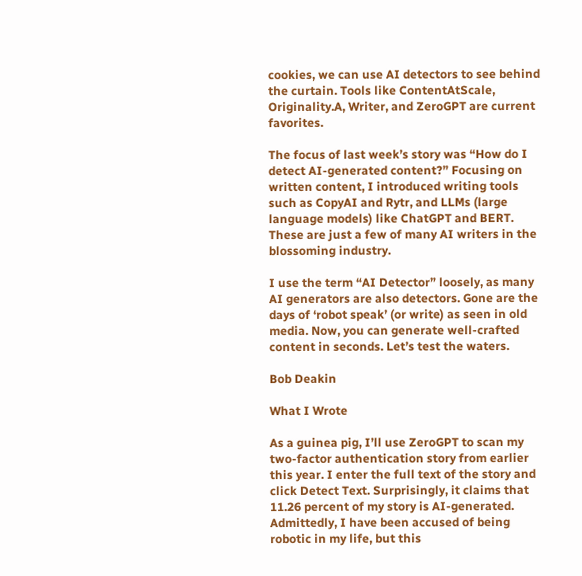cookies, we can use AI detectors to see behind the curtain. Tools like ContentAtScale, Originality.A, Writer, and ZeroGPT are current favorites.

The focus of last week’s story was “How do I detect AI-generated content?” Focusing on written content, I introduced writing tools such as CopyAI and Rytr, and LLMs (large language models) like ChatGPT and BERT. These are just a few of many AI writers in the blossoming industry.

I use the term “AI Detector” loosely, as many AI generators are also detectors. Gone are the days of ‘robot speak’ (or write) as seen in old media. Now, you can generate well-crafted content in seconds. Let’s test the waters.

Bob Deakin

What I Wrote

As a guinea pig, I’ll use ZeroGPT to scan my two-factor authentication story from earlier this year. I enter the full text of the story and click Detect Text. Surprisingly, it claims that 11.26 percent of my story is AI-generated. Admittedly, I have been accused of being robotic in my life, but this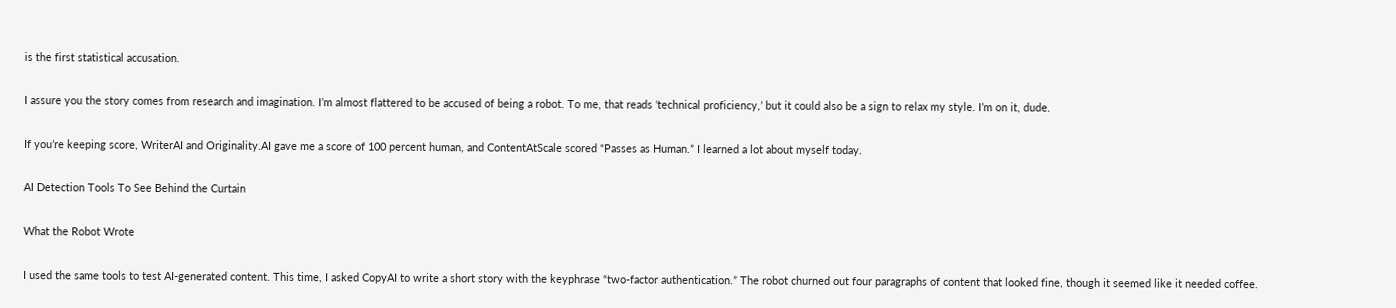is the first statistical accusation.

I assure you the story comes from research and imagination. I’m almost flattered to be accused of being a robot. To me, that reads ‘technical proficiency,’ but it could also be a sign to relax my style. I’m on it, dude.

If you’re keeping score, WriterAI and Originality.AI gave me a score of 100 percent human, and ContentAtScale scored “Passes as Human.” I learned a lot about myself today.

AI Detection Tools To See Behind the Curtain

What the Robot Wrote

I used the same tools to test AI-generated content. This time, I asked CopyAI to write a short story with the keyphrase “two-factor authentication.” The robot churned out four paragraphs of content that looked fine, though it seemed like it needed coffee.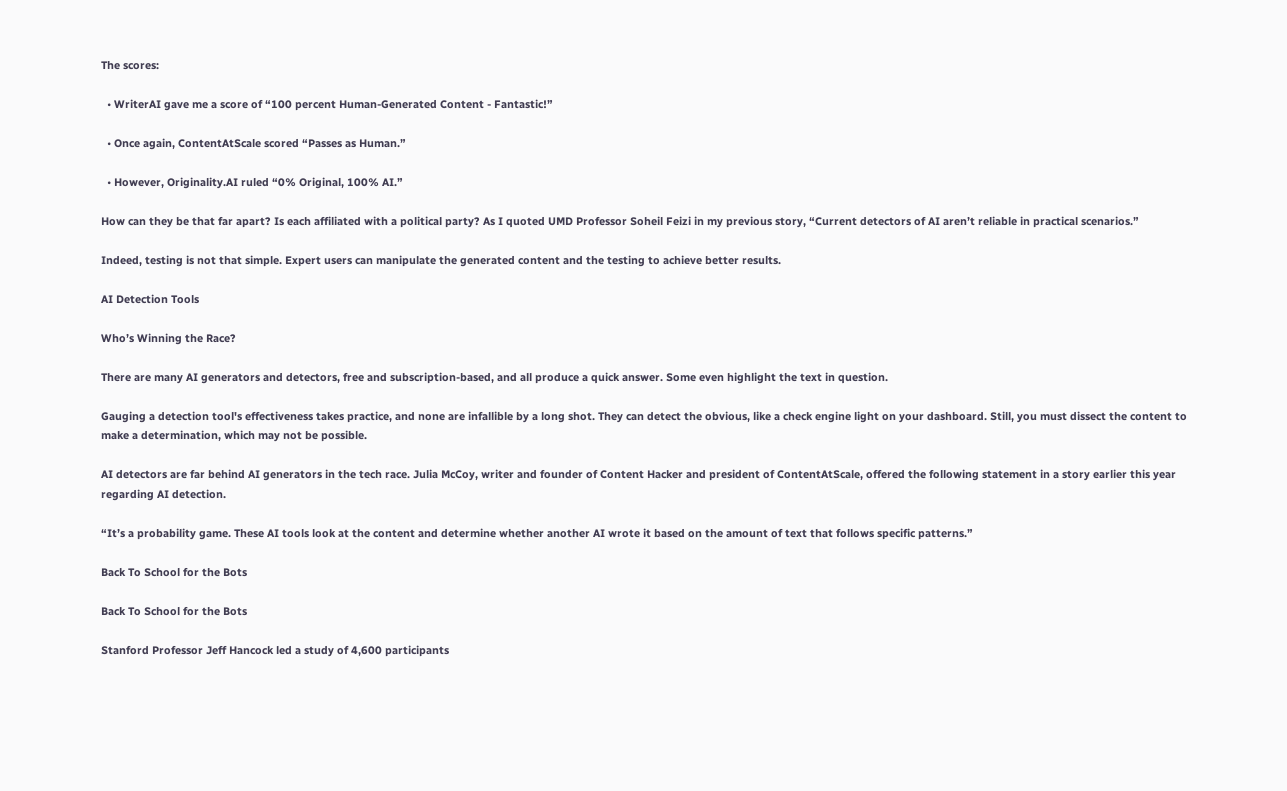The scores:

  • WriterAI gave me a score of “100 percent Human-Generated Content - Fantastic!”

  • Once again, ContentAtScale scored “Passes as Human.”

  • However, Originality.AI ruled “0% Original, 100% AI.”

How can they be that far apart? Is each affiliated with a political party? As I quoted UMD Professor Soheil Feizi in my previous story, “Current detectors of AI aren’t reliable in practical scenarios.”

Indeed, testing is not that simple. Expert users can manipulate the generated content and the testing to achieve better results.

AI Detection Tools

Who’s Winning the Race?

There are many AI generators and detectors, free and subscription-based, and all produce a quick answer. Some even highlight the text in question.

Gauging a detection tool's effectiveness takes practice, and none are infallible by a long shot. They can detect the obvious, like a check engine light on your dashboard. Still, you must dissect the content to make a determination, which may not be possible.

AI detectors are far behind AI generators in the tech race. Julia McCoy, writer and founder of Content Hacker and president of ContentAtScale, offered the following statement in a story earlier this year regarding AI detection.

“It’s a probability game. These AI tools look at the content and determine whether another AI wrote it based on the amount of text that follows specific patterns.”

Back To School for the Bots

Back To School for the Bots

Stanford Professor Jeff Hancock led a study of 4,600 participants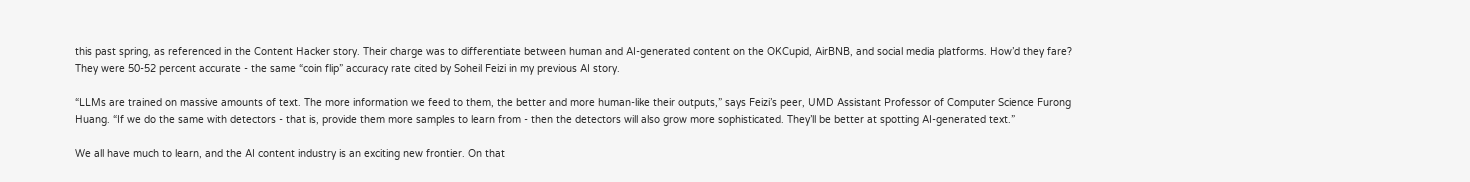this past spring, as referenced in the Content Hacker story. Their charge was to differentiate between human and AI-generated content on the OKCupid, AirBNB, and social media platforms. How’d they fare? They were 50-52 percent accurate - the same “coin flip” accuracy rate cited by Soheil Feizi in my previous AI story.

“LLMs are trained on massive amounts of text. The more information we feed to them, the better and more human-like their outputs,” says Feizi’s peer, UMD Assistant Professor of Computer Science Furong Huang. “If we do the same with detectors - that is, provide them more samples to learn from - then the detectors will also grow more sophisticated. They’ll be better at spotting AI-generated text.”

We all have much to learn, and the AI content industry is an exciting new frontier. On that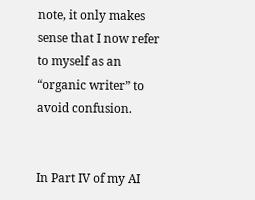note, it only makes sense that I now refer to myself as an “organic writer” to avoid confusion.


In Part IV of my AI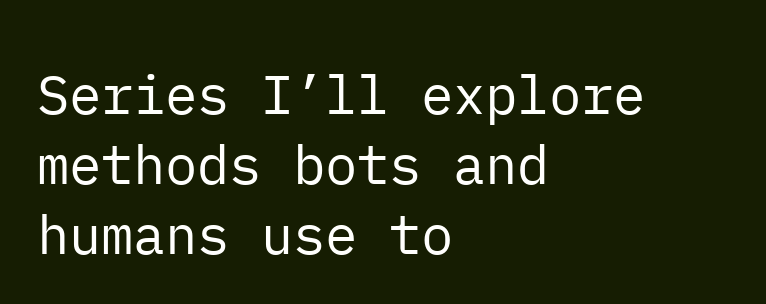Series I’ll explore methods bots and humans use to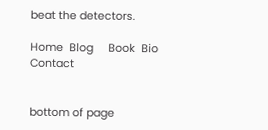beat the detectors.

Home  Blog     Book  Bio     Contact


bottom of page